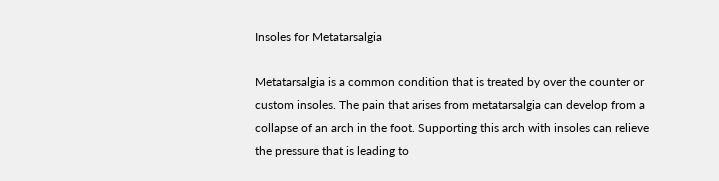Insoles for Metatarsalgia

Metatarsalgia is a common condition that is treated by over the counter or custom insoles. The pain that arises from metatarsalgia can develop from a collapse of an arch in the foot. Supporting this arch with insoles can relieve the pressure that is leading to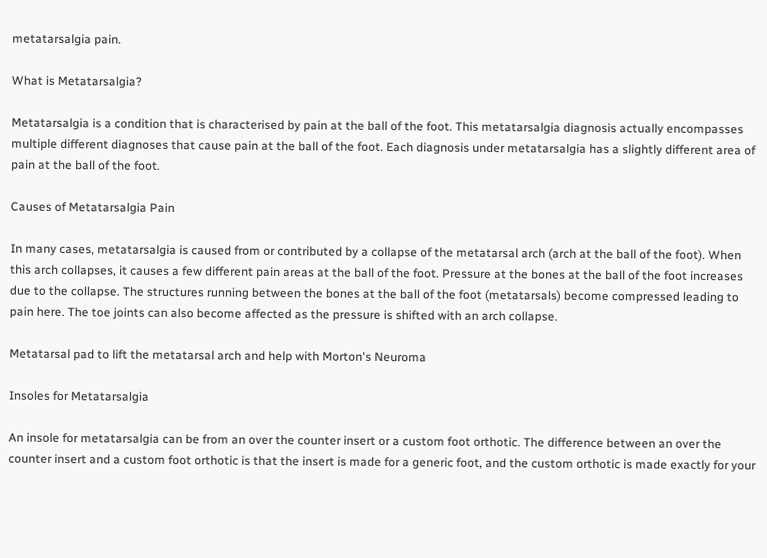metatarsalgia pain.

What is Metatarsalgia?

Metatarsalgia is a condition that is characterised by pain at the ball of the foot. This metatarsalgia diagnosis actually encompasses multiple different diagnoses that cause pain at the ball of the foot. Each diagnosis under metatarsalgia has a slightly different area of pain at the ball of the foot.

Causes of Metatarsalgia Pain

In many cases, metatarsalgia is caused from or contributed by a collapse of the metatarsal arch (arch at the ball of the foot). When this arch collapses, it causes a few different pain areas at the ball of the foot. Pressure at the bones at the ball of the foot increases due to the collapse. The structures running between the bones at the ball of the foot (metatarsals) become compressed leading to pain here. The toe joints can also become affected as the pressure is shifted with an arch collapse.

Metatarsal pad to lift the metatarsal arch and help with Morton's Neuroma

Insoles for Metatarsalgia

An insole for metatarsalgia can be from an over the counter insert or a custom foot orthotic. The difference between an over the counter insert and a custom foot orthotic is that the insert is made for a generic foot, and the custom orthotic is made exactly for your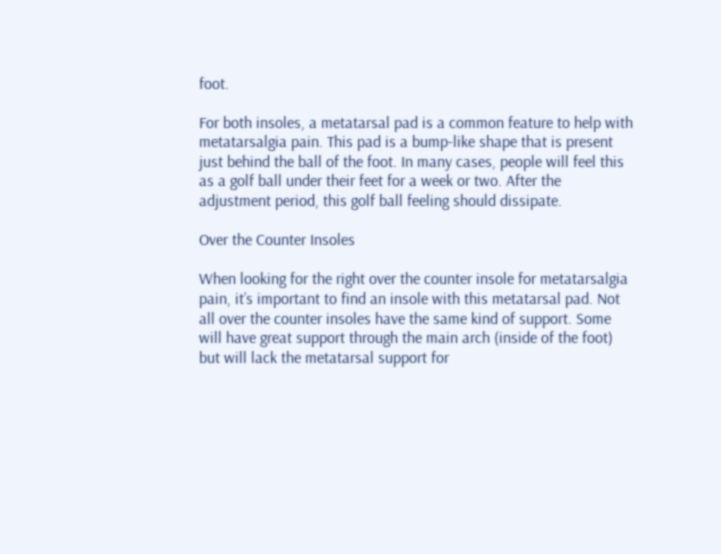foot.

For both insoles, a metatarsal pad is a common feature to help with metatarsalgia pain. This pad is a bump-like shape that is present just behind the ball of the foot. In many cases, people will feel this as a golf ball under their feet for a week or two. After the adjustment period, this golf ball feeling should dissipate.

Over the Counter Insoles

When looking for the right over the counter insole for metatarsalgia pain, it’s important to find an insole with this metatarsal pad. Not all over the counter insoles have the same kind of support. Some will have great support through the main arch (inside of the foot) but will lack the metatarsal support for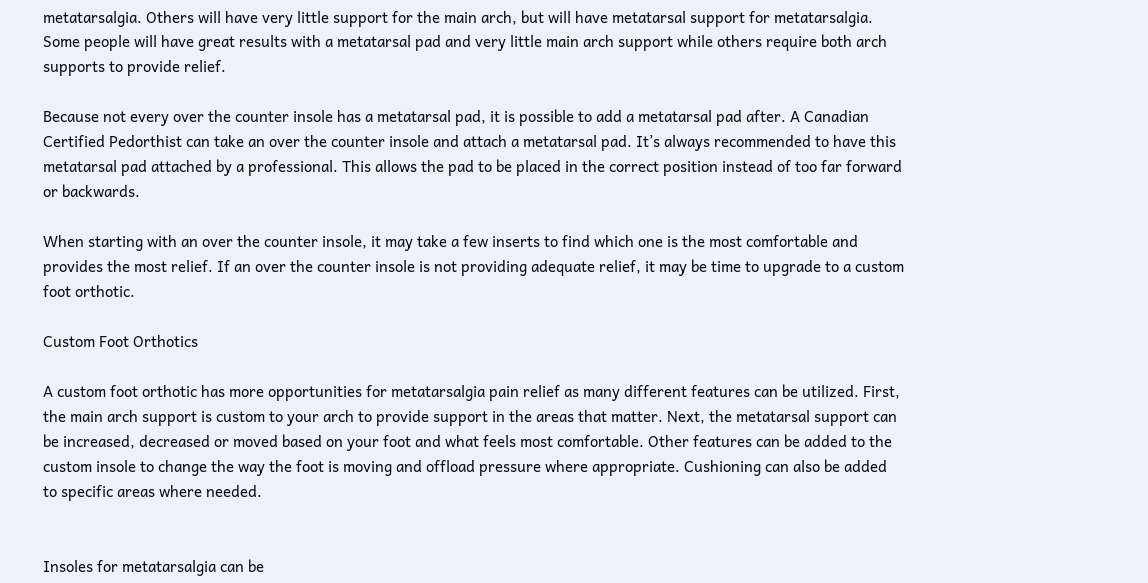metatarsalgia. Others will have very little support for the main arch, but will have metatarsal support for metatarsalgia. Some people will have great results with a metatarsal pad and very little main arch support while others require both arch supports to provide relief.

Because not every over the counter insole has a metatarsal pad, it is possible to add a metatarsal pad after. A Canadian Certified Pedorthist can take an over the counter insole and attach a metatarsal pad. It’s always recommended to have this metatarsal pad attached by a professional. This allows the pad to be placed in the correct position instead of too far forward or backwards.

When starting with an over the counter insole, it may take a few inserts to find which one is the most comfortable and provides the most relief. If an over the counter insole is not providing adequate relief, it may be time to upgrade to a custom foot orthotic.

Custom Foot Orthotics

A custom foot orthotic has more opportunities for metatarsalgia pain relief as many different features can be utilized. First, the main arch support is custom to your arch to provide support in the areas that matter. Next, the metatarsal support can be increased, decreased or moved based on your foot and what feels most comfortable. Other features can be added to the custom insole to change the way the foot is moving and offload pressure where appropriate. Cushioning can also be added to specific areas where needed.


Insoles for metatarsalgia can be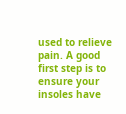used to relieve pain. A good first step is to ensure your insoles have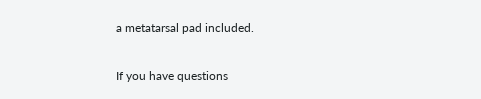a metatarsal pad included.

If you have questions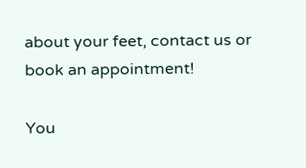about your feet, contact us or book an appointment!

You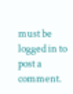must be logged in to post a comment.